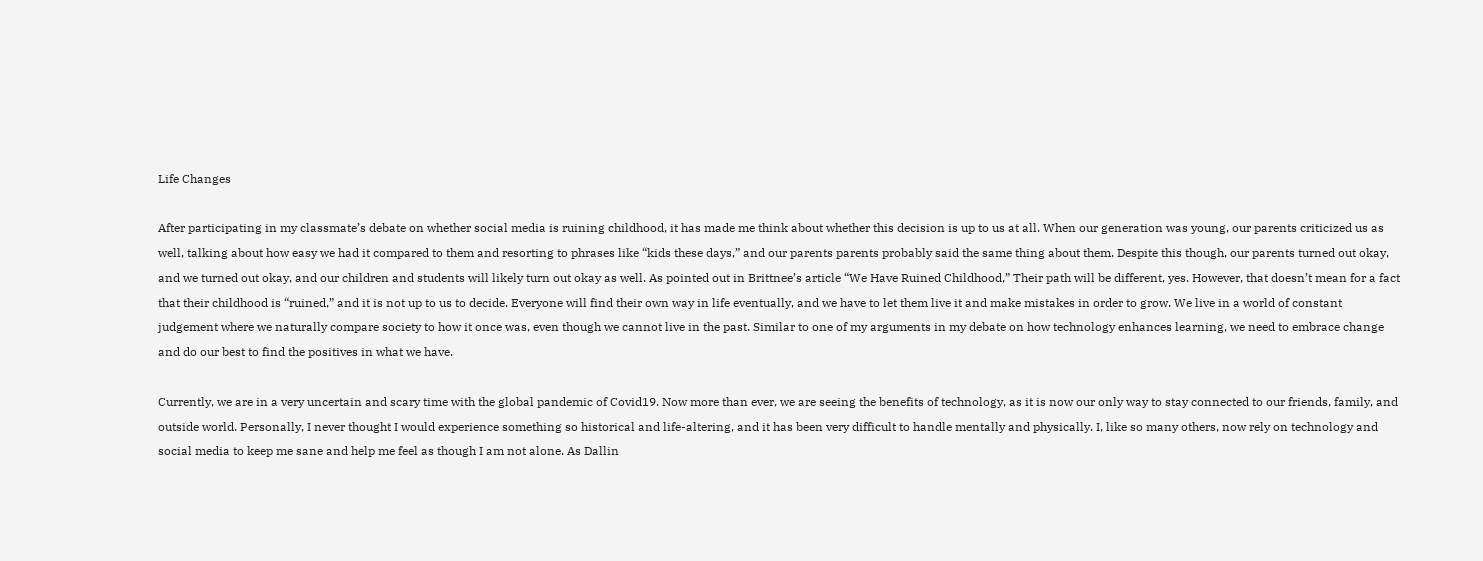Life Changes

After participating in my classmate’s debate on whether social media is ruining childhood, it has made me think about whether this decision is up to us at all. When our generation was young, our parents criticized us as well, talking about how easy we had it compared to them and resorting to phrases like “kids these days,” and our parents parents probably said the same thing about them. Despite this though, our parents turned out okay, and we turned out okay, and our children and students will likely turn out okay as well. As pointed out in Brittnee’s article “We Have Ruined Childhood,” Their path will be different, yes. However, that doesn’t mean for a fact that their childhood is “ruined,” and it is not up to us to decide. Everyone will find their own way in life eventually, and we have to let them live it and make mistakes in order to grow. We live in a world of constant judgement where we naturally compare society to how it once was, even though we cannot live in the past. Similar to one of my arguments in my debate on how technology enhances learning, we need to embrace change and do our best to find the positives in what we have.

Currently, we are in a very uncertain and scary time with the global pandemic of Covid19. Now more than ever, we are seeing the benefits of technology, as it is now our only way to stay connected to our friends, family, and outside world. Personally, I never thought I would experience something so historical and life-altering, and it has been very difficult to handle mentally and physically. I, like so many others, now rely on technology and social media to keep me sane and help me feel as though I am not alone. As Dallin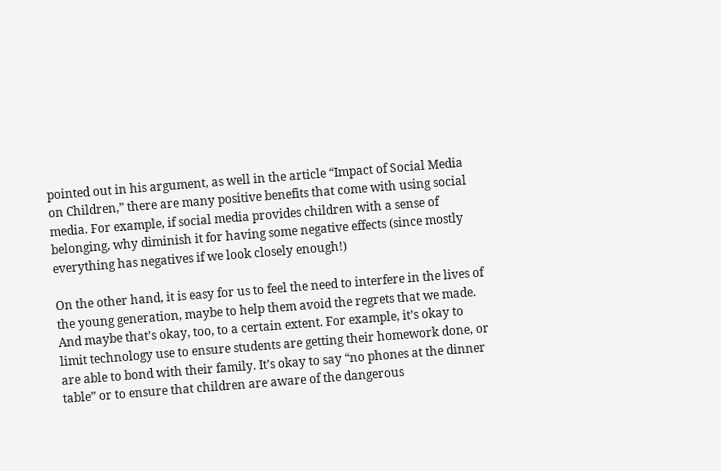pointed out in his argument, as well in the article “Impact of Social Media on Children,” there are many positive benefits that come with using social media. For example, if social media provides children with a sense of belonging, why diminish it for having some negative effects (since mostly everything has negatives if we look closely enough!)

On the other hand, it is easy for us to feel the need to interfere in the lives of the young generation, maybe to help them avoid the regrets that we made. And maybe that’s okay, too, to a certain extent. For example, it’s okay to limit technology use to ensure students are getting their homework done, or are able to bond with their family. It’s okay to say “no phones at the dinner table” or to ensure that children are aware of the dangerous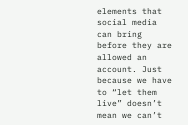elements that social media can bring before they are allowed an account. Just because we have to “let them live” doesn’t mean we can’t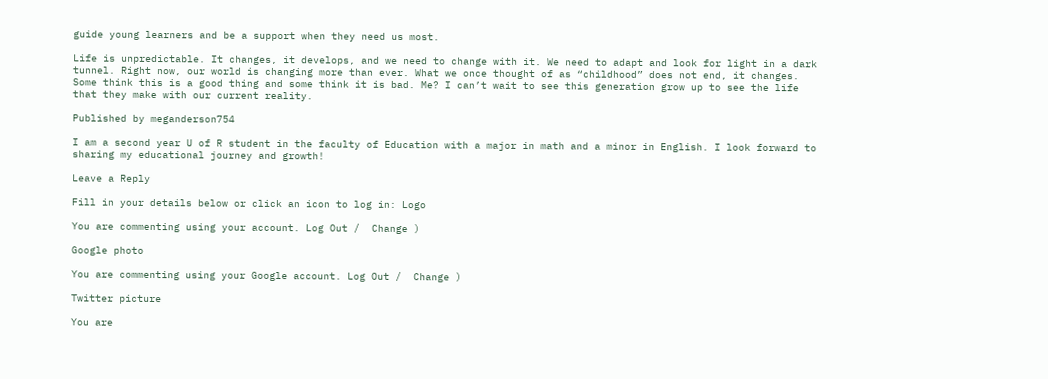guide young learners and be a support when they need us most.

Life is unpredictable. It changes, it develops, and we need to change with it. We need to adapt and look for light in a dark tunnel. Right now, our world is changing more than ever. What we once thought of as “childhood” does not end, it changes. Some think this is a good thing and some think it is bad. Me? I can’t wait to see this generation grow up to see the life that they make with our current reality.

Published by meganderson754

I am a second year U of R student in the faculty of Education with a major in math and a minor in English. I look forward to sharing my educational journey and growth!

Leave a Reply

Fill in your details below or click an icon to log in: Logo

You are commenting using your account. Log Out /  Change )

Google photo

You are commenting using your Google account. Log Out /  Change )

Twitter picture

You are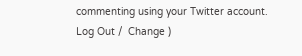commenting using your Twitter account. Log Out /  Change )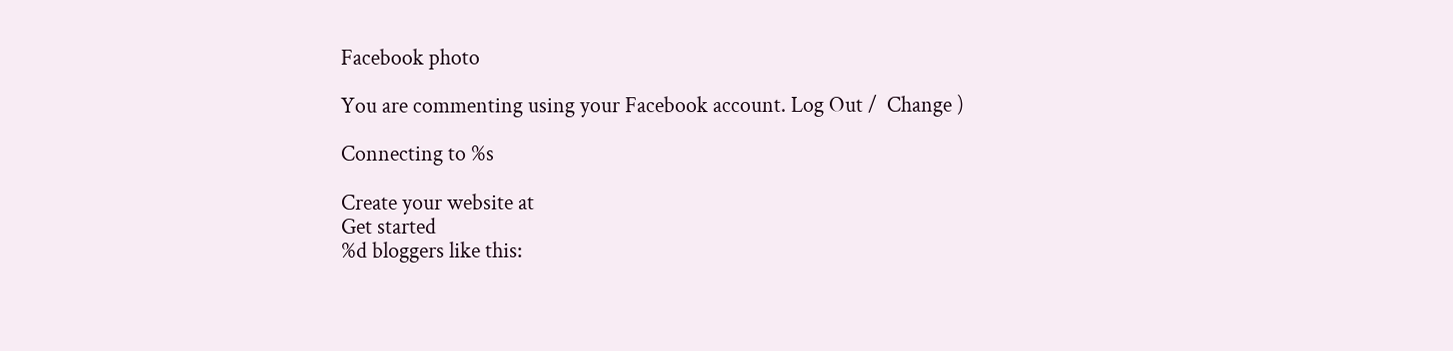Facebook photo

You are commenting using your Facebook account. Log Out /  Change )

Connecting to %s

Create your website at
Get started
%d bloggers like this: